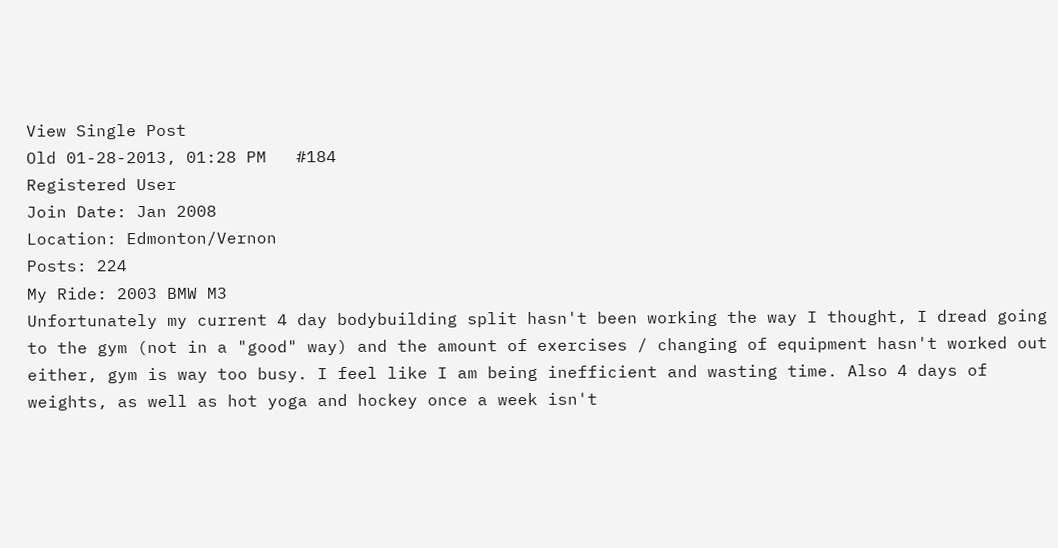View Single Post
Old 01-28-2013, 01:28 PM   #184
Registered User
Join Date: Jan 2008
Location: Edmonton/Vernon
Posts: 224
My Ride: 2003 BMW M3
Unfortunately my current 4 day bodybuilding split hasn't been working the way I thought, I dread going to the gym (not in a "good" way) and the amount of exercises / changing of equipment hasn't worked out either, gym is way too busy. I feel like I am being inefficient and wasting time. Also 4 days of weights, as well as hot yoga and hockey once a week isn't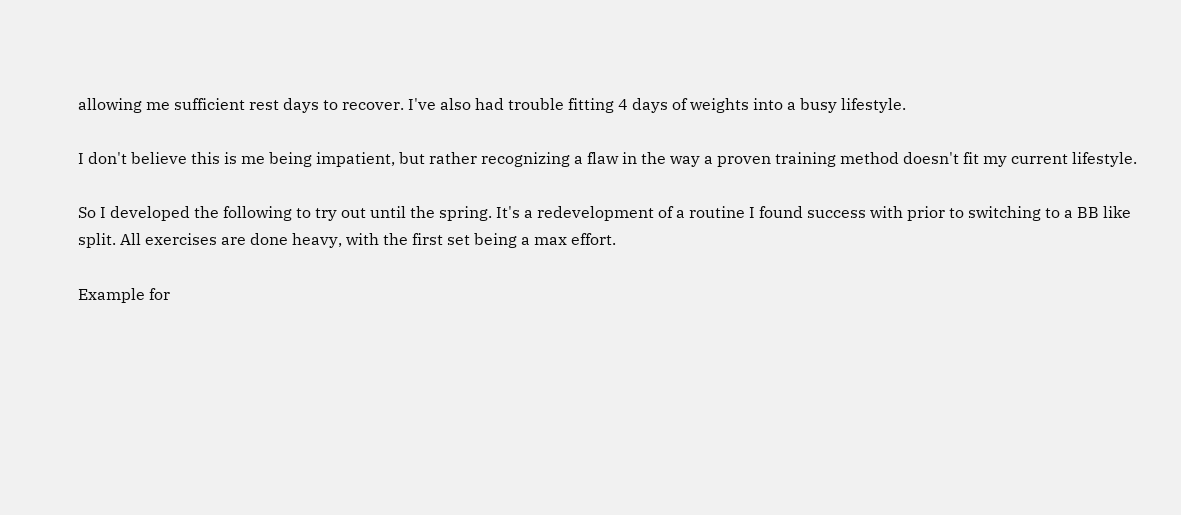allowing me sufficient rest days to recover. I've also had trouble fitting 4 days of weights into a busy lifestyle.

I don't believe this is me being impatient, but rather recognizing a flaw in the way a proven training method doesn't fit my current lifestyle.

So I developed the following to try out until the spring. It's a redevelopment of a routine I found success with prior to switching to a BB like split. All exercises are done heavy, with the first set being a max effort.

Example for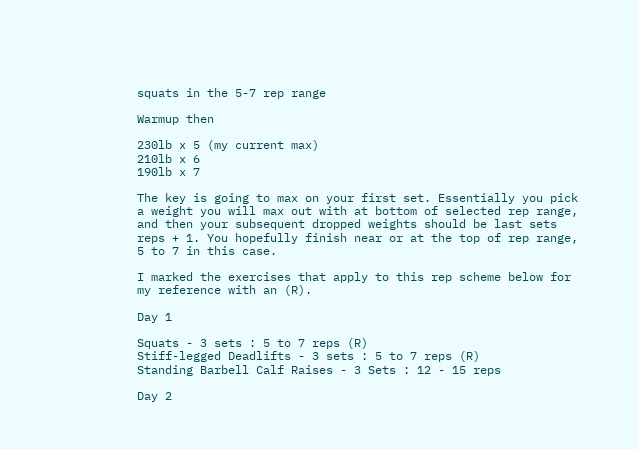squats in the 5-7 rep range

Warmup then

230lb x 5 (my current max)
210lb x 6
190lb x 7

The key is going to max on your first set. Essentially you pick a weight you will max out with at bottom of selected rep range, and then your subsequent dropped weights should be last sets reps + 1. You hopefully finish near or at the top of rep range, 5 to 7 in this case.

I marked the exercises that apply to this rep scheme below for my reference with an (R).

Day 1

Squats - 3 sets : 5 to 7 reps (R)
Stiff-legged Deadlifts - 3 sets : 5 to 7 reps (R)
Standing Barbell Calf Raises - 3 Sets : 12 - 15 reps

Day 2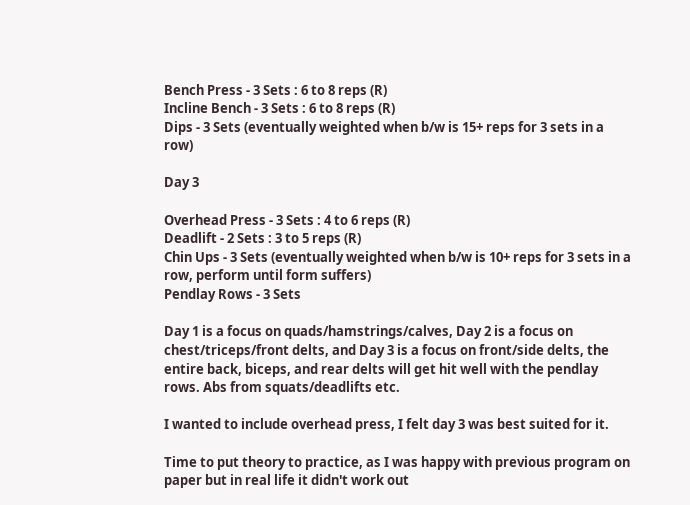Bench Press - 3 Sets : 6 to 8 reps (R)
Incline Bench - 3 Sets : 6 to 8 reps (R)
Dips - 3 Sets (eventually weighted when b/w is 15+ reps for 3 sets in a row)

Day 3

Overhead Press - 3 Sets : 4 to 6 reps (R)
Deadlift - 2 Sets : 3 to 5 reps (R)
Chin Ups - 3 Sets (eventually weighted when b/w is 10+ reps for 3 sets in a row, perform until form suffers)
Pendlay Rows - 3 Sets

Day 1 is a focus on quads/hamstrings/calves, Day 2 is a focus on chest/triceps/front delts, and Day 3 is a focus on front/side delts, the entire back, biceps, and rear delts will get hit well with the pendlay rows. Abs from squats/deadlifts etc.

I wanted to include overhead press, I felt day 3 was best suited for it.

Time to put theory to practice, as I was happy with previous program on paper but in real life it didn't work out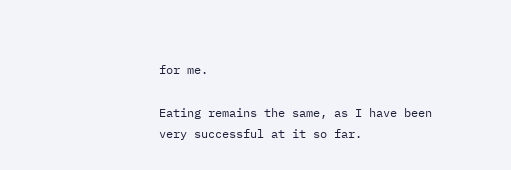for me.

Eating remains the same, as I have been very successful at it so far.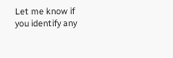Let me know if you identify any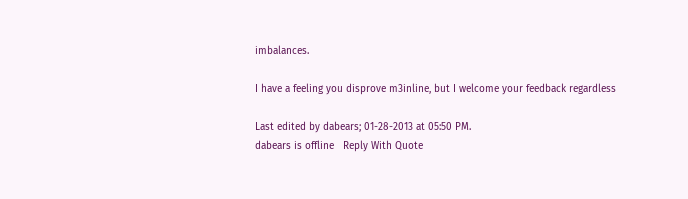imbalances.

I have a feeling you disprove m3inline, but I welcome your feedback regardless

Last edited by dabears; 01-28-2013 at 05:50 PM.
dabears is offline   Reply With Quote